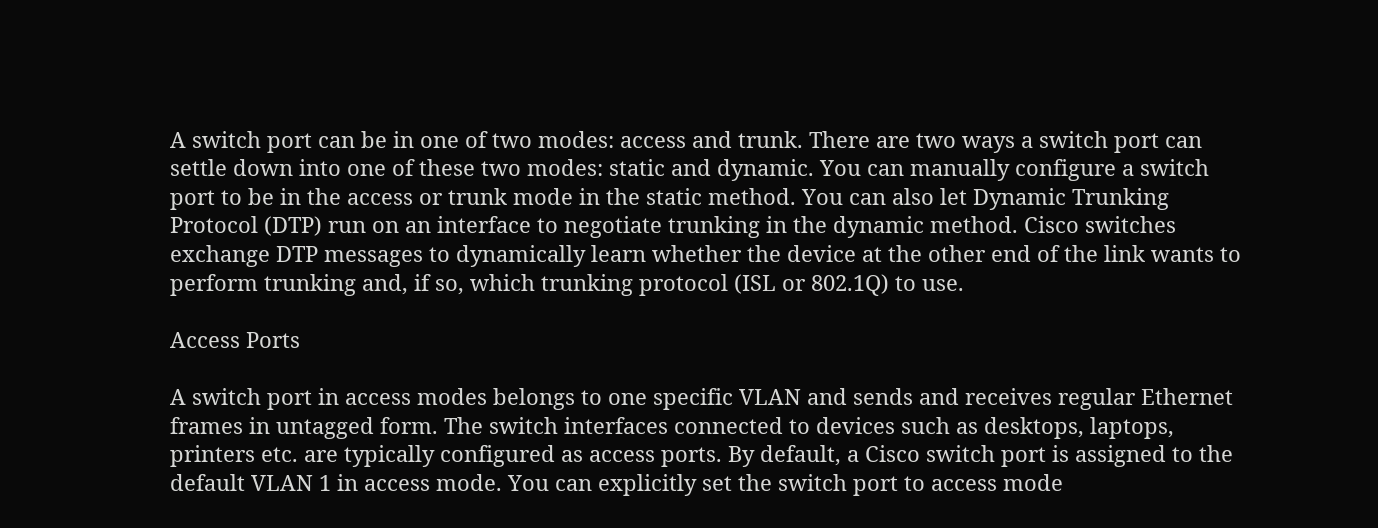A switch port can be in one of two modes: access and trunk. There are two ways a switch port can settle down into one of these two modes: static and dynamic. You can manually configure a switch port to be in the access or trunk mode in the static method. You can also let Dynamic Trunking Protocol (DTP) run on an interface to negotiate trunking in the dynamic method. Cisco switches exchange DTP messages to dynamically learn whether the device at the other end of the link wants to perform trunking and, if so, which trunking protocol (ISL or 802.1Q) to use.

Access Ports

A switch port in access modes belongs to one specific VLAN and sends and receives regular Ethernet frames in untagged form. The switch interfaces connected to devices such as desktops, laptops, printers etc. are typically configured as access ports. By default, a Cisco switch port is assigned to the default VLAN 1 in access mode. You can explicitly set the switch port to access mode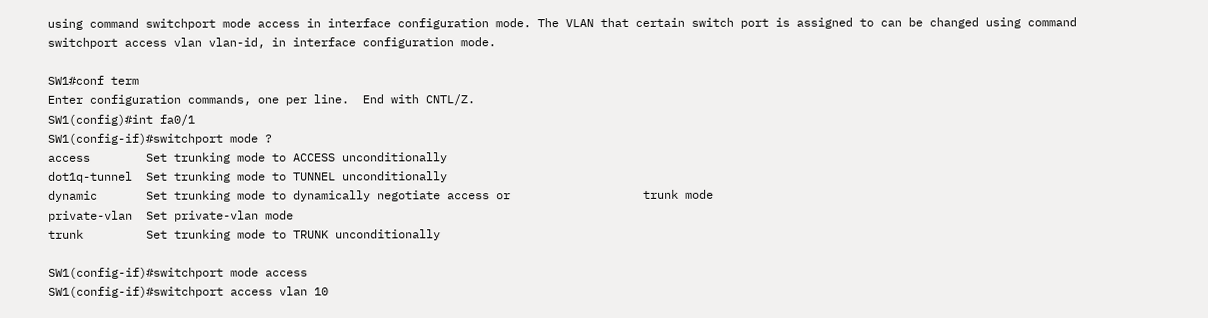using command switchport mode access in interface configuration mode. The VLAN that certain switch port is assigned to can be changed using command switchport access vlan vlan-id, in interface configuration mode.

SW1#conf term
Enter configuration commands, one per line.  End with CNTL/Z.
SW1(config)#int fa0/1
SW1(config-if)#switchport mode ?
access        Set trunking mode to ACCESS unconditionally
dot1q-tunnel  Set trunking mode to TUNNEL unconditionally
dynamic       Set trunking mode to dynamically negotiate access or                   trunk mode
private-vlan  Set private-vlan mode
trunk         Set trunking mode to TRUNK unconditionally

SW1(config-if)#switchport mode access
SW1(config-if)#switchport access vlan 10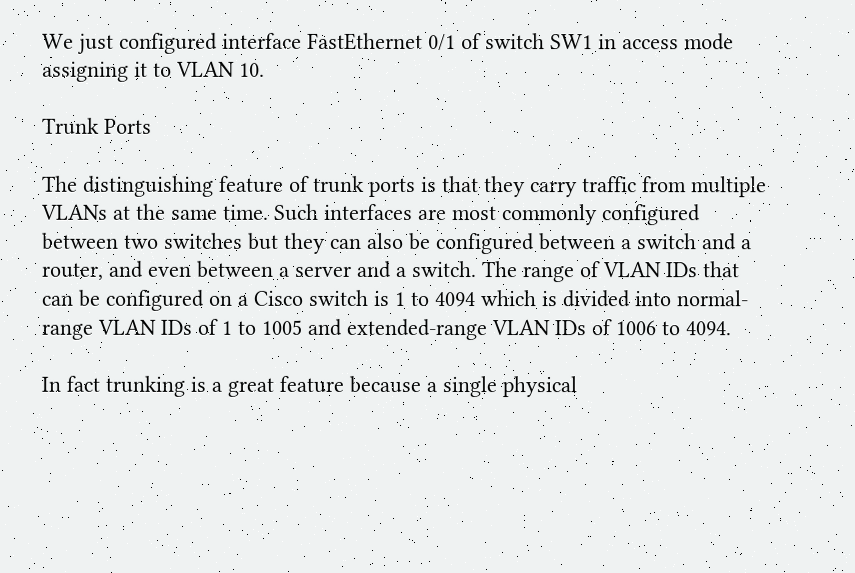We just configured interface FastEthernet 0/1 of switch SW1 in access mode assigning it to VLAN 10.

Trunk Ports

The distinguishing feature of trunk ports is that they carry traffic from multiple VLANs at the same time. Such interfaces are most commonly configured between two switches but they can also be configured between a switch and a router, and even between a server and a switch. The range of VLAN IDs that can be configured on a Cisco switch is 1 to 4094 which is divided into normal-range VLAN IDs of 1 to 1005 and extended-range VLAN IDs of 1006 to 4094.

In fact trunking is a great feature because a single physical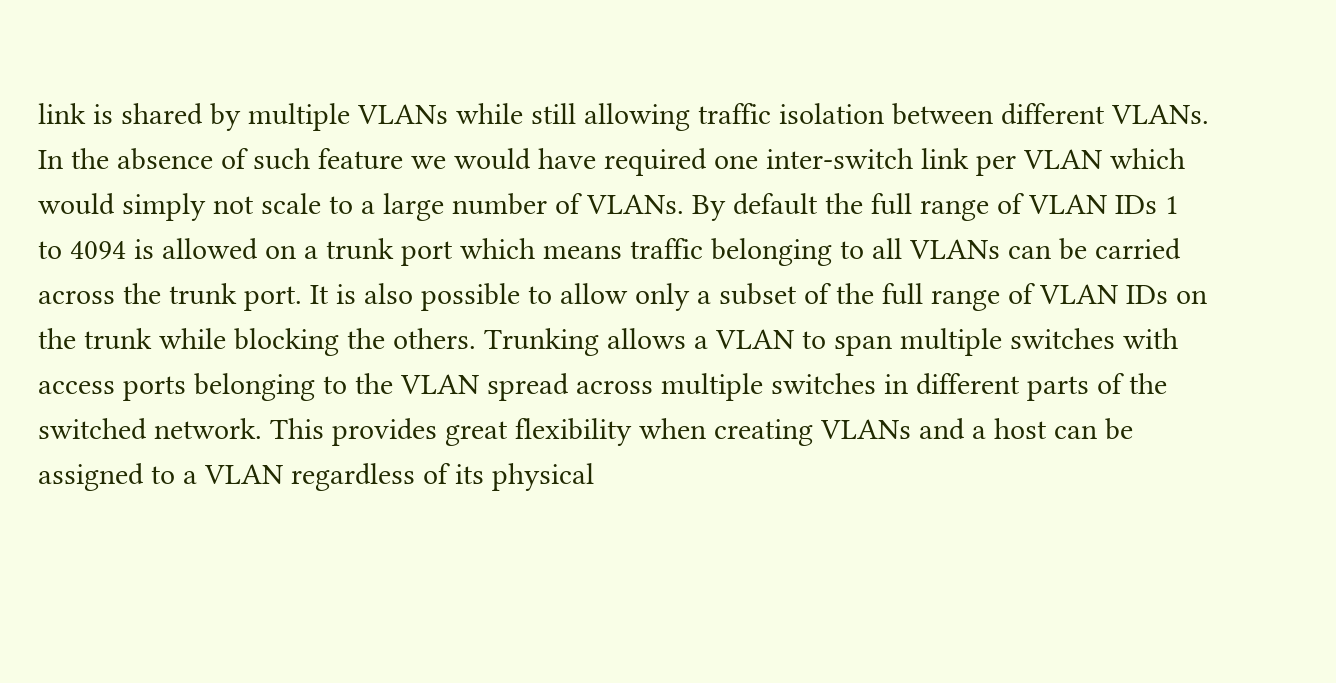link is shared by multiple VLANs while still allowing traffic isolation between different VLANs. In the absence of such feature we would have required one inter-switch link per VLAN which would simply not scale to a large number of VLANs. By default the full range of VLAN IDs 1 to 4094 is allowed on a trunk port which means traffic belonging to all VLANs can be carried across the trunk port. It is also possible to allow only a subset of the full range of VLAN IDs on the trunk while blocking the others. Trunking allows a VLAN to span multiple switches with access ports belonging to the VLAN spread across multiple switches in different parts of the switched network. This provides great flexibility when creating VLANs and a host can be assigned to a VLAN regardless of its physical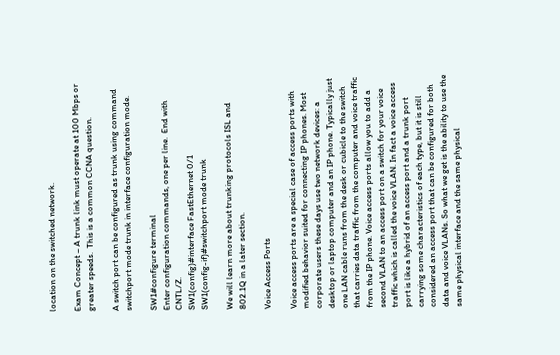location on the switched network.

Exam Concept – A trunk link must operate at 100 Mbps or greater speeds.  This is a common CCNA question.

A switch port can be configured as trunk using command switchport mode trunk in interface configuration mode.

SW1#configure terminal
Enter configuration commands, one per line.  End with CNTL/Z.
SW1(config)#interface FastEthernet 0/1
SW1(config-if)#switchport mode trunk

We will learn more about trunking protocols ISL and 802.1Q in a later section.

Voice Access Ports

Voice access ports are a special case of access ports with modified behavior suited for connecting IP phones. Most corporate users these days use two network devices: a desktop or laptop computer and an IP phone. Typically just one LAN cable runs from the desk or cubicle to the switch that carries data traffic from the computer and voice traffic from the IP phone. Voice access ports allow you to add a second VLAN to an access port on a switch for your voice traffic which is called the voice VLAN. In fact a voice access port is like a hybrid of an access port and a trunk port carrying some characteristics of each type, but it is still considered an access port that can be configured for both data and voice VLANs. So what we get is the ability to use the same physical interface and the same physical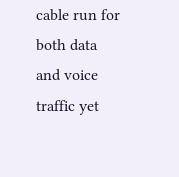cable run for both data and voice traffic yet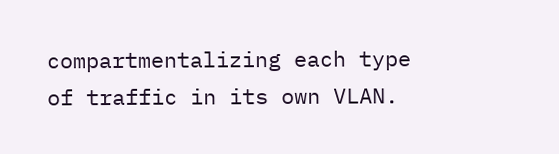compartmentalizing each type of traffic in its own VLAN.